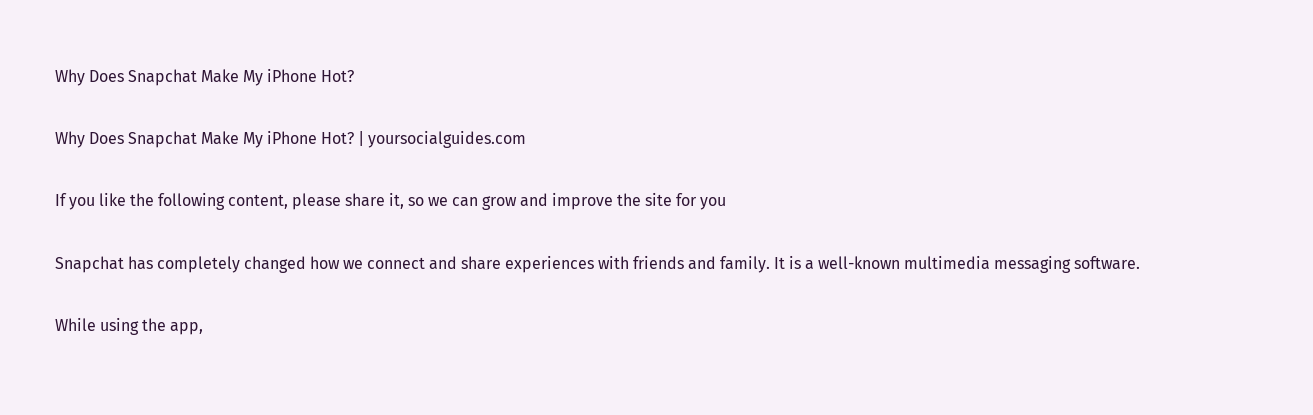Why Does Snapchat Make My iPhone Hot?

Why Does Snapchat Make My iPhone Hot? | yoursocialguides.com

If you like the following content, please share it, so we can grow and improve the site for you

Snapchat has completely changed how we connect and share experiences with friends and family. It is a well-known multimedia messaging software.

While using the app,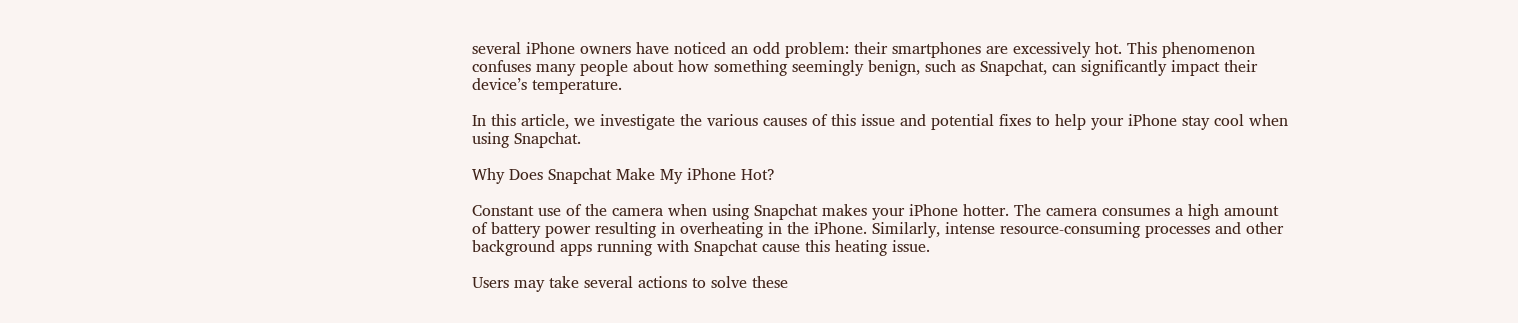several iPhone owners have noticed an odd problem: their smartphones are excessively hot. This phenomenon confuses many people about how something seemingly benign, such as Snapchat, can significantly impact their device’s temperature.

In this article, we investigate the various causes of this issue and potential fixes to help your iPhone stay cool when using Snapchat.

Why Does Snapchat Make My iPhone Hot?

Constant use of the camera when using Snapchat makes your iPhone hotter. The camera consumes a high amount of battery power resulting in overheating in the iPhone. Similarly, intense resource-consuming processes and other background apps running with Snapchat cause this heating issue.

Users may take several actions to solve these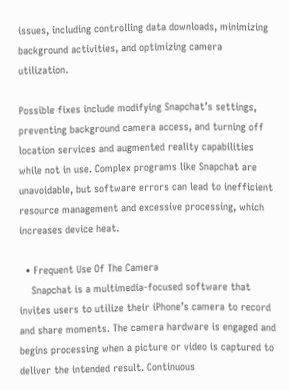issues, including controlling data downloads, minimizing background activities, and optimizing camera utilization.

Possible fixes include modifying Snapchat’s settings, preventing background camera access, and turning off location services and augmented reality capabilities while not in use. Complex programs like Snapchat are unavoidable, but software errors can lead to inefficient resource management and excessive processing, which increases device heat.

  • Frequent Use Of The Camera
    Snapchat is a multimedia-focused software that invites users to utilize their iPhone’s camera to record and share moments. The camera hardware is engaged and begins processing when a picture or video is captured to deliver the intended result. Continuous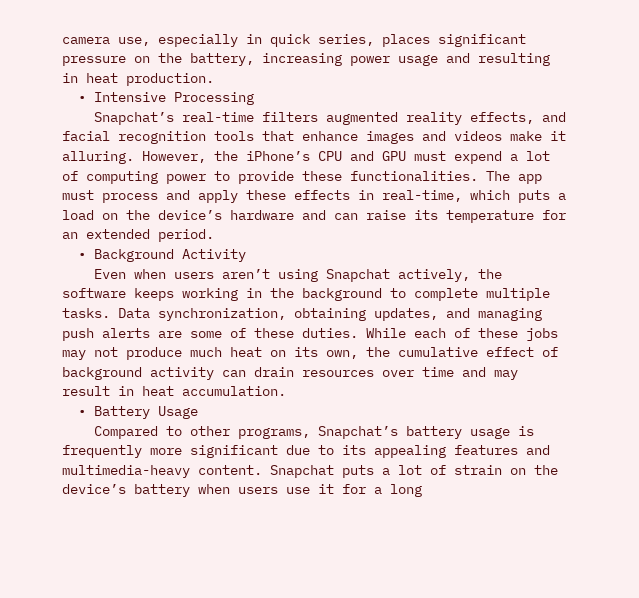camera use, especially in quick series, places significant pressure on the battery, increasing power usage and resulting in heat production.
  • Intensive Processing
    Snapchat’s real-time filters augmented reality effects, and facial recognition tools that enhance images and videos make it alluring. However, the iPhone’s CPU and GPU must expend a lot of computing power to provide these functionalities. The app must process and apply these effects in real-time, which puts a load on the device’s hardware and can raise its temperature for an extended period.
  • Background Activity
    Even when users aren’t using Snapchat actively, the software keeps working in the background to complete multiple tasks. Data synchronization, obtaining updates, and managing push alerts are some of these duties. While each of these jobs may not produce much heat on its own, the cumulative effect of background activity can drain resources over time and may result in heat accumulation.
  • Battery Usage
    Compared to other programs, Snapchat’s battery usage is frequently more significant due to its appealing features and multimedia-heavy content. Snapchat puts a lot of strain on the device’s battery when users use it for a long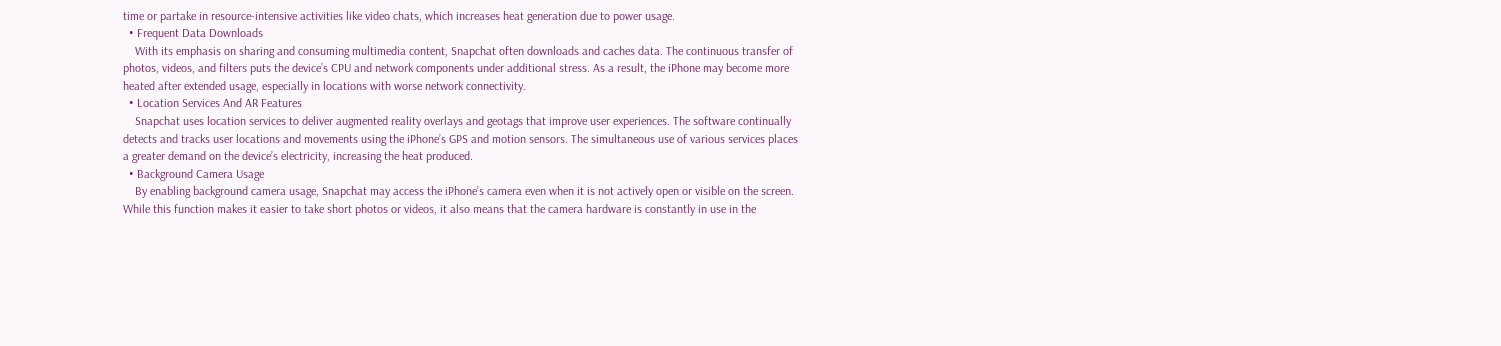time or partake in resource-intensive activities like video chats, which increases heat generation due to power usage.
  • Frequent Data Downloads
    With its emphasis on sharing and consuming multimedia content, Snapchat often downloads and caches data. The continuous transfer of photos, videos, and filters puts the device’s CPU and network components under additional stress. As a result, the iPhone may become more heated after extended usage, especially in locations with worse network connectivity.
  • Location Services And AR Features
    Snapchat uses location services to deliver augmented reality overlays and geotags that improve user experiences. The software continually detects and tracks user locations and movements using the iPhone’s GPS and motion sensors. The simultaneous use of various services places a greater demand on the device’s electricity, increasing the heat produced.
  • Background Camera Usage
    By enabling background camera usage, Snapchat may access the iPhone’s camera even when it is not actively open or visible on the screen. While this function makes it easier to take short photos or videos, it also means that the camera hardware is constantly in use in the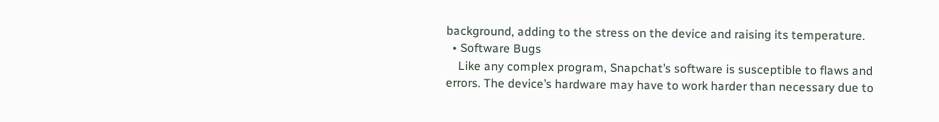background, adding to the stress on the device and raising its temperature.
  • Software Bugs
    Like any complex program, Snapchat’s software is susceptible to flaws and errors. The device’s hardware may have to work harder than necessary due to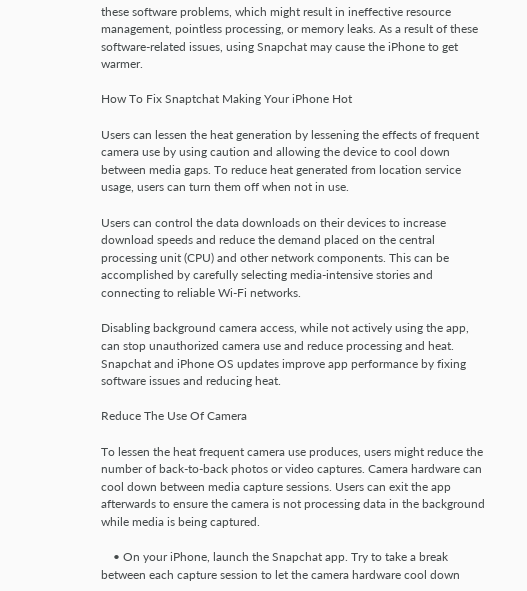these software problems, which might result in ineffective resource management, pointless processing, or memory leaks. As a result of these software-related issues, using Snapchat may cause the iPhone to get warmer.

How To Fix Snaptchat Making Your iPhone Hot

Users can lessen the heat generation by lessening the effects of frequent camera use by using caution and allowing the device to cool down between media gaps. To reduce heat generated from location service usage, users can turn them off when not in use.

Users can control the data downloads on their devices to increase download speeds and reduce the demand placed on the central processing unit (CPU) and other network components. This can be accomplished by carefully selecting media-intensive stories and connecting to reliable Wi-Fi networks.

Disabling background camera access, while not actively using the app, can stop unauthorized camera use and reduce processing and heat. Snapchat and iPhone OS updates improve app performance by fixing software issues and reducing heat.

Reduce The Use Of Camera

To lessen the heat frequent camera use produces, users might reduce the number of back-to-back photos or video captures. Camera hardware can cool down between media capture sessions. Users can exit the app afterwards to ensure the camera is not processing data in the background while media is being captured.

    • On your iPhone, launch the Snapchat app. Try to take a break between each capture session to let the camera hardware cool down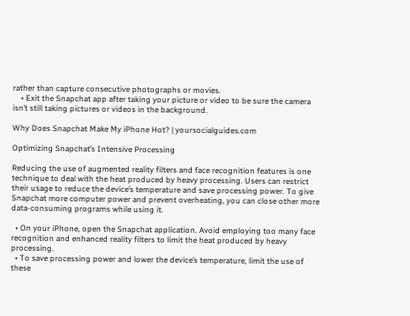rather than capture consecutive photographs or movies.
    • Exit the Snapchat app after taking your picture or video to be sure the camera isn’t still taking pictures or videos in the background.

Why Does Snapchat Make My iPhone Hot? | yoursocialguides.com

Optimizing Snapchat’s Intensive Processing

Reducing the use of augmented reality filters and face recognition features is one technique to deal with the heat produced by heavy processing. Users can restrict their usage to reduce the device’s temperature and save processing power. To give Snapchat more computer power and prevent overheating, you can close other more data-consuming programs while using it.

  • On your iPhone, open the Snapchat application. Avoid employing too many face recognition and enhanced reality filters to limit the heat produced by heavy processing.
  • To save processing power and lower the device’s temperature, limit the use of these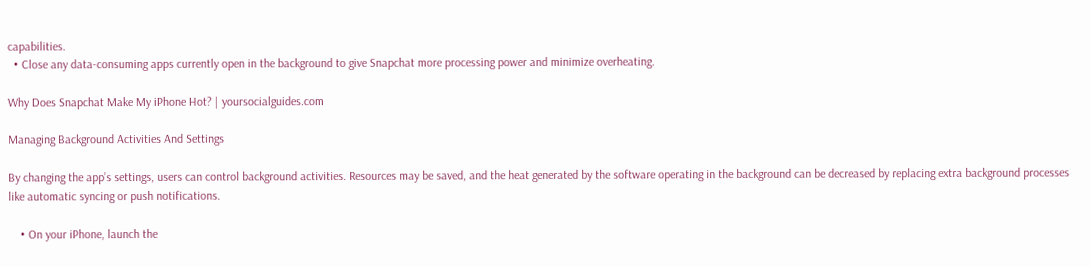capabilities.
  • Close any data-consuming apps currently open in the background to give Snapchat more processing power and minimize overheating.

Why Does Snapchat Make My iPhone Hot? | yoursocialguides.com

Managing Background Activities And Settings

By changing the app’s settings, users can control background activities. Resources may be saved, and the heat generated by the software operating in the background can be decreased by replacing extra background processes like automatic syncing or push notifications.

    • On your iPhone, launch the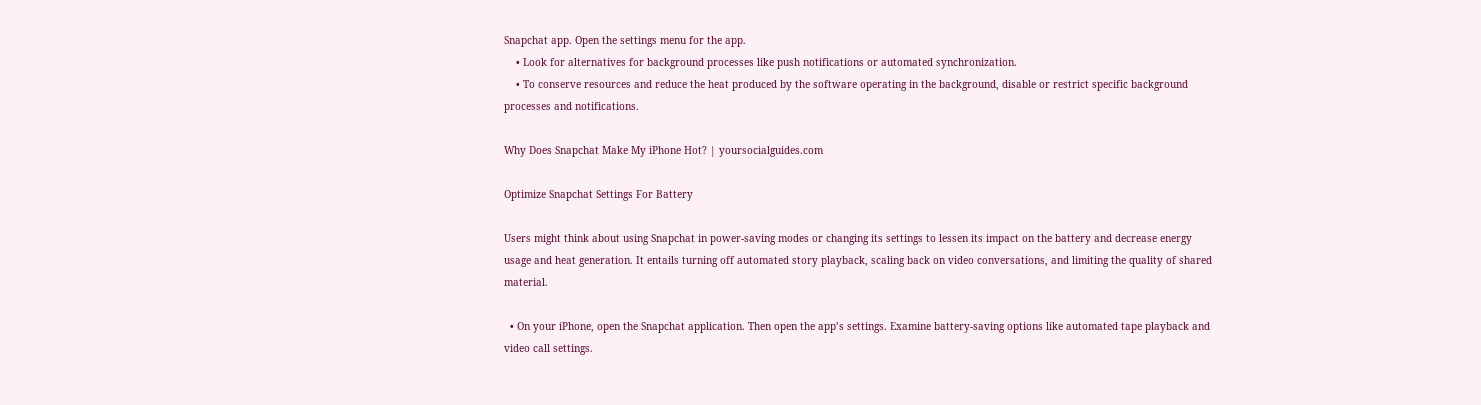Snapchat app. Open the settings menu for the app.
    • Look for alternatives for background processes like push notifications or automated synchronization.
    • To conserve resources and reduce the heat produced by the software operating in the background, disable or restrict specific background processes and notifications.

Why Does Snapchat Make My iPhone Hot? | yoursocialguides.com

Optimize Snapchat Settings For Battery

Users might think about using Snapchat in power-saving modes or changing its settings to lessen its impact on the battery and decrease energy usage and heat generation. It entails turning off automated story playback, scaling back on video conversations, and limiting the quality of shared material.

  • On your iPhone, open the Snapchat application. Then open the app’s settings. Examine battery-saving options like automated tape playback and video call settings.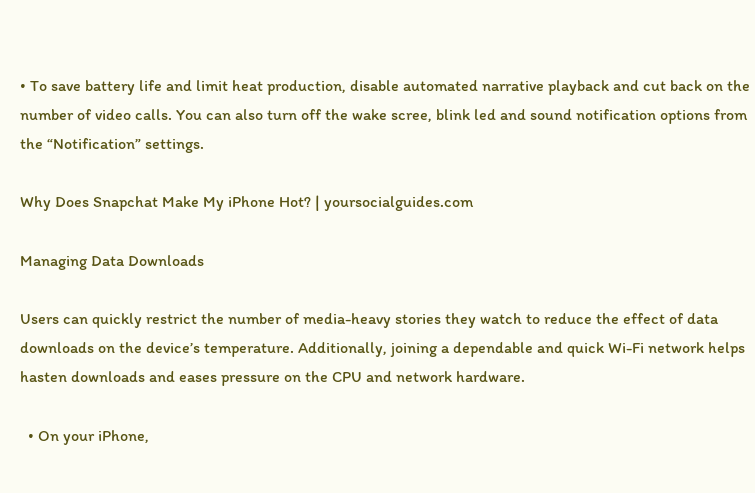• To save battery life and limit heat production, disable automated narrative playback and cut back on the number of video calls. You can also turn off the wake scree, blink led and sound notification options from the “Notification” settings.

Why Does Snapchat Make My iPhone Hot? | yoursocialguides.com

Managing Data Downloads

Users can quickly restrict the number of media-heavy stories they watch to reduce the effect of data downloads on the device’s temperature. Additionally, joining a dependable and quick Wi-Fi network helps hasten downloads and eases pressure on the CPU and network hardware.

  • On your iPhone,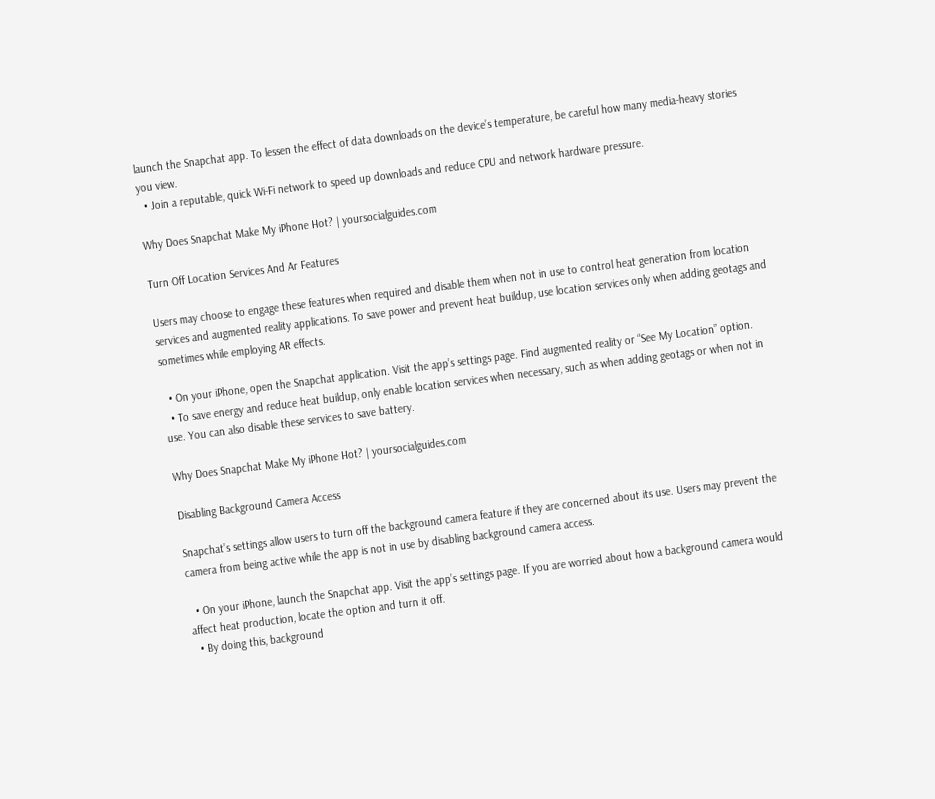launch the Snapchat app. To lessen the effect of data downloads on the device’s temperature, be careful how many media-heavy stories you view.
  • Join a reputable, quick Wi-Fi network to speed up downloads and reduce CPU and network hardware pressure.

Why Does Snapchat Make My iPhone Hot? | yoursocialguides.com

Turn Off Location Services And Ar Features

Users may choose to engage these features when required and disable them when not in use to control heat generation from location services and augmented reality applications. To save power and prevent heat buildup, use location services only when adding geotags and sometimes while employing AR effects.

  • On your iPhone, open the Snapchat application. Visit the app’s settings page. Find augmented reality or “See My Location” option.
  • To save energy and reduce heat buildup, only enable location services when necessary, such as when adding geotags or when not in use. You can also disable these services to save battery.

Why Does Snapchat Make My iPhone Hot? | yoursocialguides.com

Disabling Background Camera Access

Snapchat’s settings allow users to turn off the background camera feature if they are concerned about its use. Users may prevent the camera from being active while the app is not in use by disabling background camera access.

  • On your iPhone, launch the Snapchat app. Visit the app’s settings page. If you are worried about how a background camera would affect heat production, locate the option and turn it off.
  • By doing this, background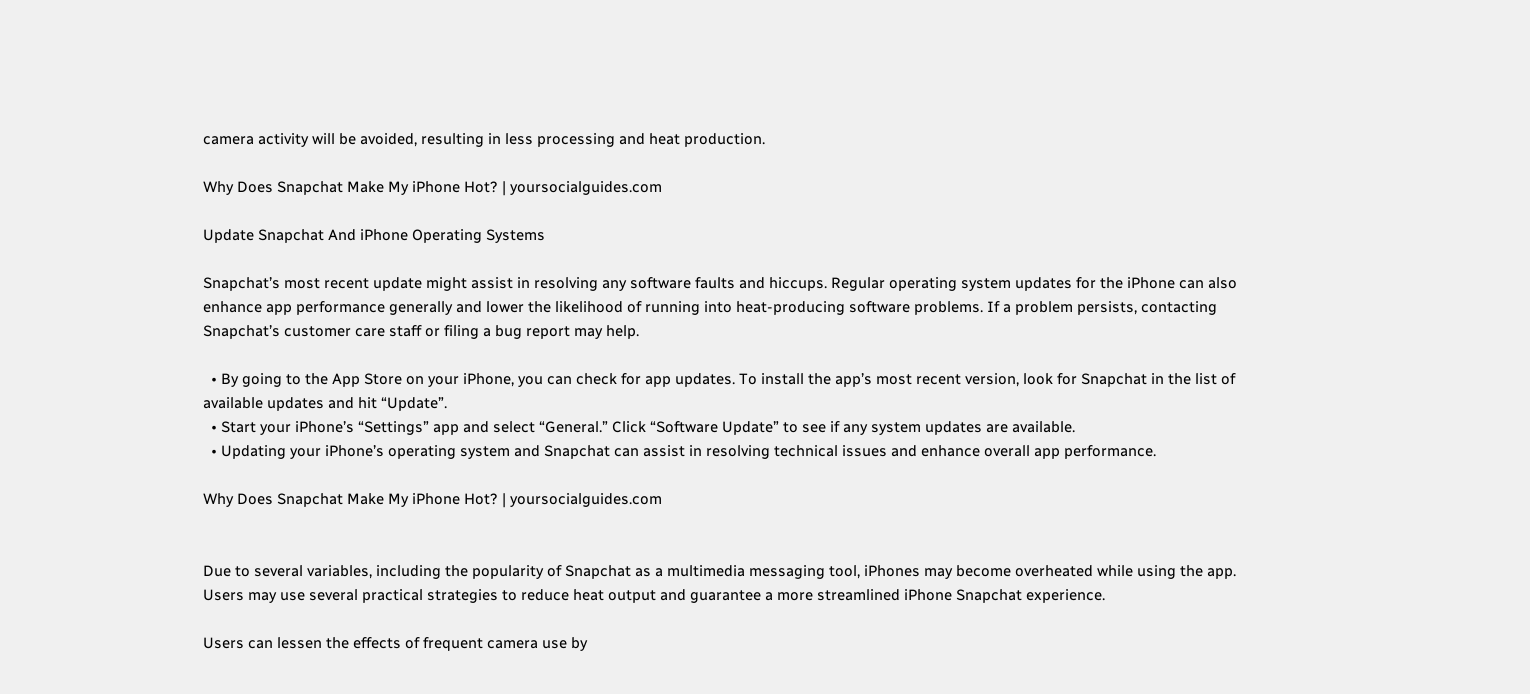camera activity will be avoided, resulting in less processing and heat production.

Why Does Snapchat Make My iPhone Hot? | yoursocialguides.com

Update Snapchat And iPhone Operating Systems

Snapchat’s most recent update might assist in resolving any software faults and hiccups. Regular operating system updates for the iPhone can also enhance app performance generally and lower the likelihood of running into heat-producing software problems. If a problem persists, contacting Snapchat’s customer care staff or filing a bug report may help.

  • By going to the App Store on your iPhone, you can check for app updates. To install the app’s most recent version, look for Snapchat in the list of available updates and hit “Update”.
  • Start your iPhone’s “Settings” app and select “General.” Click “Software Update” to see if any system updates are available.
  • Updating your iPhone’s operating system and Snapchat can assist in resolving technical issues and enhance overall app performance.

Why Does Snapchat Make My iPhone Hot? | yoursocialguides.com


Due to several variables, including the popularity of Snapchat as a multimedia messaging tool, iPhones may become overheated while using the app. Users may use several practical strategies to reduce heat output and guarantee a more streamlined iPhone Snapchat experience.

Users can lessen the effects of frequent camera use by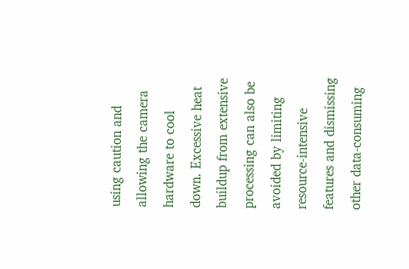using caution and allowing the camera hardware to cool down. Excessive heat buildup from extensive processing can also be avoided by limiting resource-intensive features and dismissing other data-consuming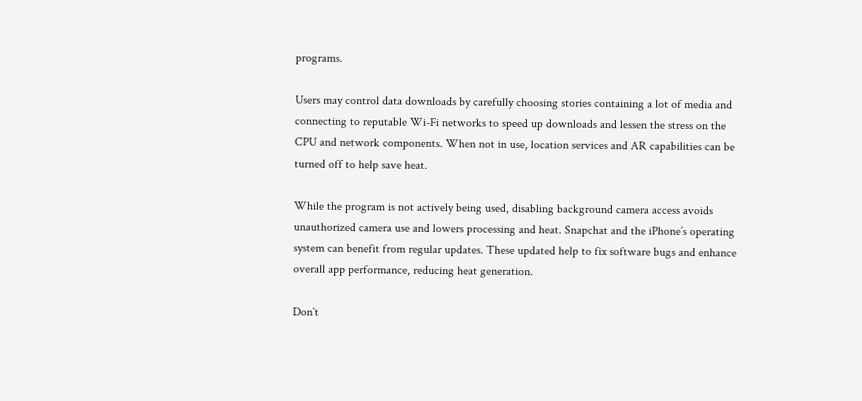programs.

Users may control data downloads by carefully choosing stories containing a lot of media and connecting to reputable Wi-Fi networks to speed up downloads and lessen the stress on the CPU and network components. When not in use, location services and AR capabilities can be turned off to help save heat.

While the program is not actively being used, disabling background camera access avoids unauthorized camera use and lowers processing and heat. Snapchat and the iPhone’s operating system can benefit from regular updates. These updated help to fix software bugs and enhance overall app performance, reducing heat generation.

Don`t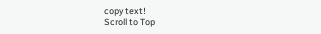copy text!
Scroll to Top